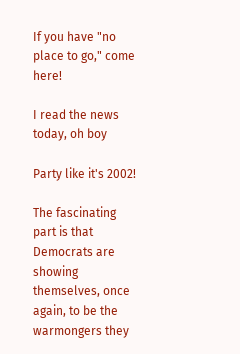If you have "no place to go," come here!

I read the news today, oh boy

Party like it's 2002!

The fascinating part is that Democrats are showing themselves, once again, to be the warmongers they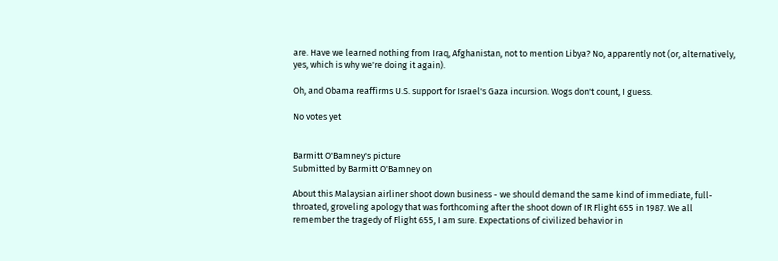are. Have we learned nothing from Iraq, Afghanistan, not to mention Libya? No, apparently not (or, alternatively, yes, which is why we're doing it again).

Oh, and Obama reaffirms U.S. support for Israel's Gaza incursion. Wogs don't count, I guess.

No votes yet


Barmitt O'Bamney's picture
Submitted by Barmitt O'Bamney on

About this Malaysian airliner shoot down business - we should demand the same kind of immediate, full-throated, groveling apology that was forthcoming after the shoot down of IR Flight 655 in 1987. We all remember the tragedy of Flight 655, I am sure. Expectations of civilized behavior in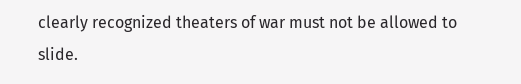clearly recognized theaters of war must not be allowed to slide.